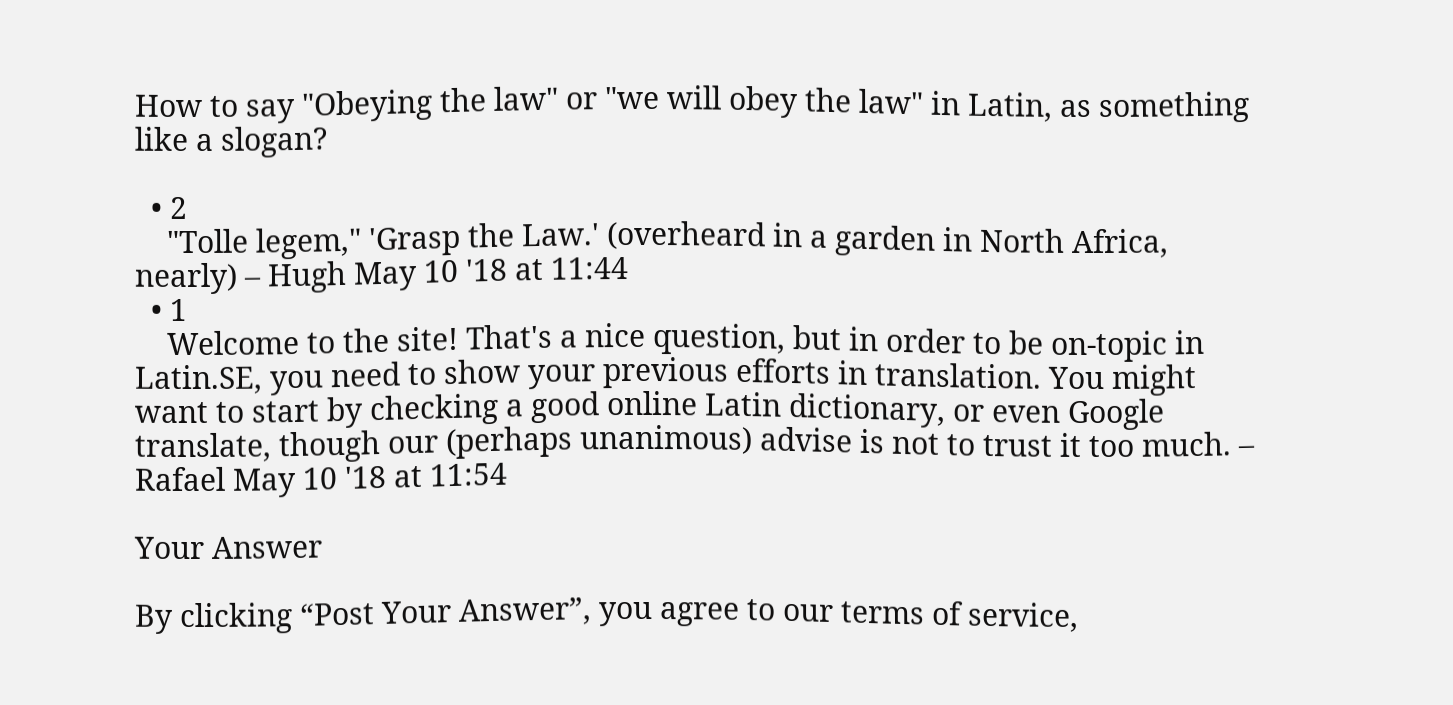How to say "Obeying the law" or "we will obey the law" in Latin, as something like a slogan?

  • 2
    "Tolle legem," 'Grasp the Law.' (overheard in a garden in North Africa, nearly) – Hugh May 10 '18 at 11:44
  • 1
    Welcome to the site! That's a nice question, but in order to be on-topic in Latin.SE, you need to show your previous efforts in translation. You might want to start by checking a good online Latin dictionary, or even Google translate, though our (perhaps unanimous) advise is not to trust it too much. – Rafael May 10 '18 at 11:54

Your Answer

By clicking “Post Your Answer”, you agree to our terms of service,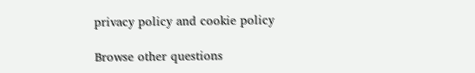privacy policy and cookie policy

Browse other questions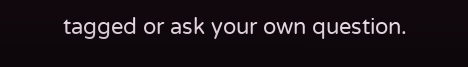tagged or ask your own question.